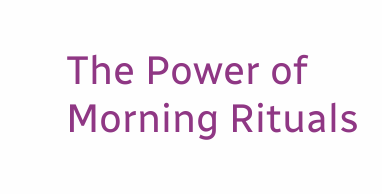The Power of Morning Rituals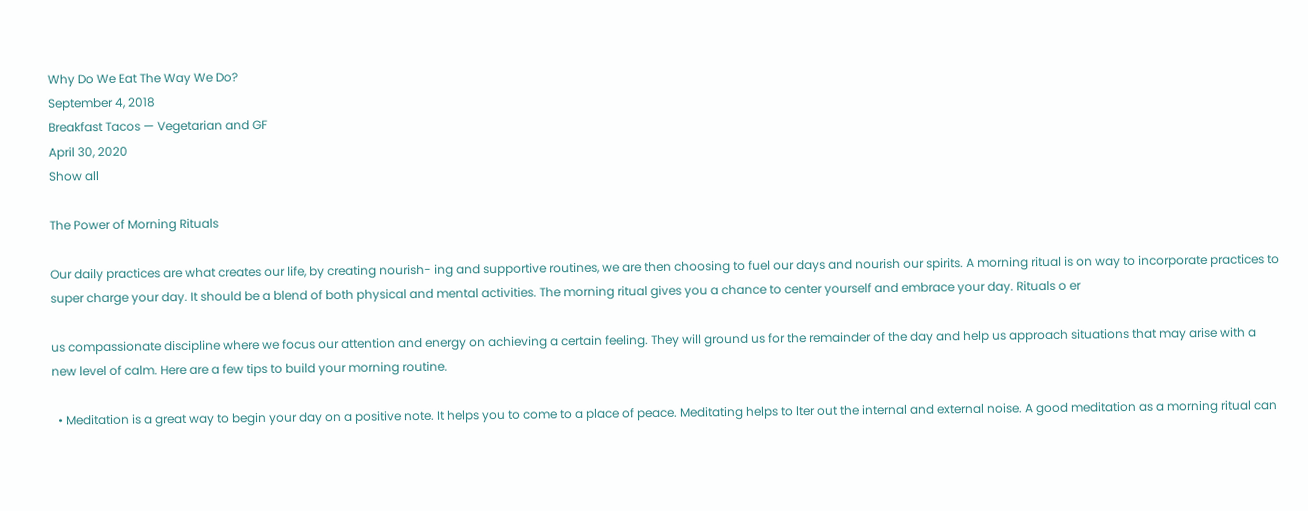Why Do We Eat The Way We Do?
September 4, 2018
Breakfast Tacos — Vegetarian and GF
April 30, 2020
Show all

The Power of Morning Rituals

Our daily practices are what creates our life, by creating nourish- ing and supportive routines, we are then choosing to fuel our days and nourish our spirits. A morning ritual is on way to incorporate practices to super charge your day. It should be a blend of both physical and mental activities. The morning ritual gives you a chance to center yourself and embrace your day. Rituals o er

us compassionate discipline where we focus our attention and energy on achieving a certain feeling. They will ground us for the remainder of the day and help us approach situations that may arise with a new level of calm. Here are a few tips to build your morning routine.

  • Meditation is a great way to begin your day on a positive note. It helps you to come to a place of peace. Meditating helps to lter out the internal and external noise. A good meditation as a morning ritual can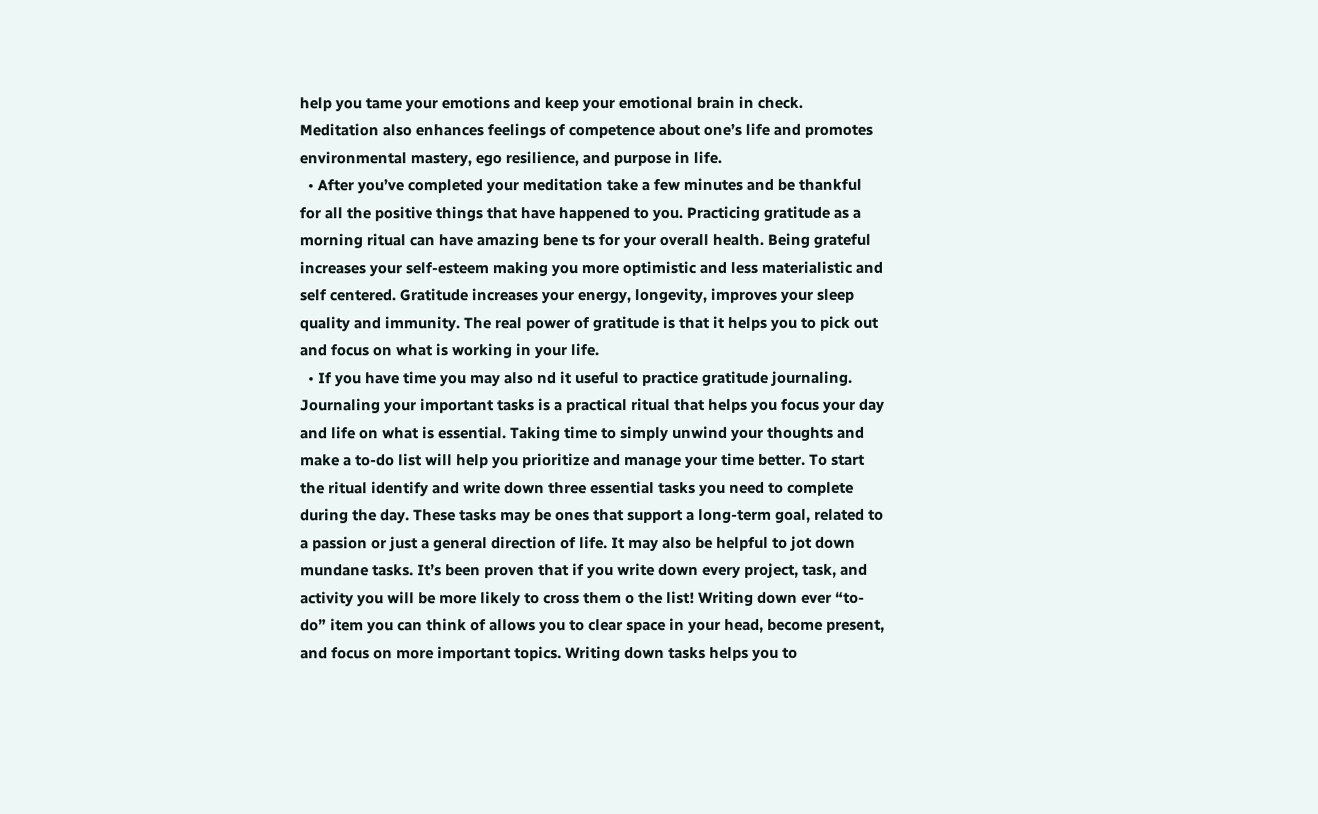help you tame your emotions and keep your emotional brain in check. Meditation also enhances feelings of competence about one’s life and promotes environmental mastery, ego resilience, and purpose in life.
  • After you’ve completed your meditation take a few minutes and be thankful for all the positive things that have happened to you. Practicing gratitude as a morning ritual can have amazing bene ts for your overall health. Being grateful increases your self-esteem making you more optimistic and less materialistic and self centered. Gratitude increases your energy, longevity, improves your sleep quality and immunity. The real power of gratitude is that it helps you to pick out and focus on what is working in your life.
  • If you have time you may also nd it useful to practice gratitude journaling. Journaling your important tasks is a practical ritual that helps you focus your day and life on what is essential. Taking time to simply unwind your thoughts and make a to-do list will help you prioritize and manage your time better. To start the ritual identify and write down three essential tasks you need to complete during the day. These tasks may be ones that support a long-term goal, related to a passion or just a general direction of life. It may also be helpful to jot down mundane tasks. It’s been proven that if you write down every project, task, and activity you will be more likely to cross them o the list! Writing down ever “to-do” item you can think of allows you to clear space in your head, become present, and focus on more important topics. Writing down tasks helps you to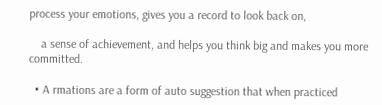process your emotions, gives you a record to look back on,

    a sense of achievement, and helps you think big and makes you more committed.

  • A rmations are a form of auto suggestion that when practiced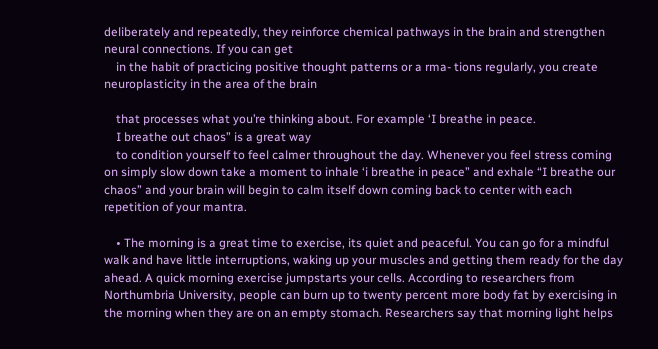deliberately and repeatedly, they reinforce chemical pathways in the brain and strengthen neural connections. If you can get
    in the habit of practicing positive thought patterns or a rma- tions regularly, you create neuroplasticity in the area of the brain

    that processes what you’re thinking about. For example ‘I breathe in peace.
    I breathe out chaos” is a great way
    to condition yourself to feel calmer throughout the day. Whenever you feel stress coming on simply slow down take a moment to inhale ‘i breathe in peace” and exhale “I breathe our chaos” and your brain will begin to calm itself down coming back to center with each repetition of your mantra.

    • The morning is a great time to exercise, its quiet and peaceful. You can go for a mindful walk and have little interruptions, waking up your muscles and getting them ready for the day ahead. A quick morning exercise jumpstarts your cells. According to researchers from Northumbria University, people can burn up to twenty percent more body fat by exercising in the morning when they are on an empty stomach. Researchers say that morning light helps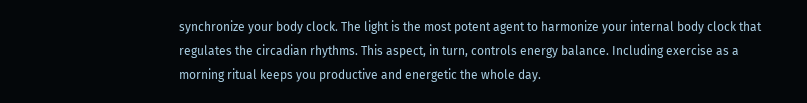synchronize your body clock. The light is the most potent agent to harmonize your internal body clock that regulates the circadian rhythms. This aspect, in turn, controls energy balance. Including exercise as a morning ritual keeps you productive and energetic the whole day.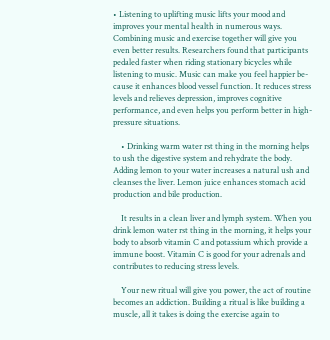• Listening to uplifting music lifts your mood and improves your mental health in numerous ways. Combining music and exercise together will give you even better results. Researchers found that participants pedaled faster when riding stationary bicycles while listening to music. Music can make you feel happier be- cause it enhances blood vessel function. It reduces stress levels and relieves depression, improves cognitive performance, and even helps you perform better in high-pressure situations.

    • Drinking warm water rst thing in the morning helps to ush the digestive system and rehydrate the body. Adding lemon to your water increases a natural ush and cleanses the liver. Lemon juice enhances stomach acid production and bile production.

    It results in a clean liver and lymph system. When you drink lemon water rst thing in the morning, it helps your body to absorb vitamin C and potassium which provide a immune boost. Vitamin C is good for your adrenals and contributes to reducing stress levels.

    Your new ritual will give you power, the act of routine becomes an addiction. Building a ritual is like building a muscle, all it takes is doing the exercise again to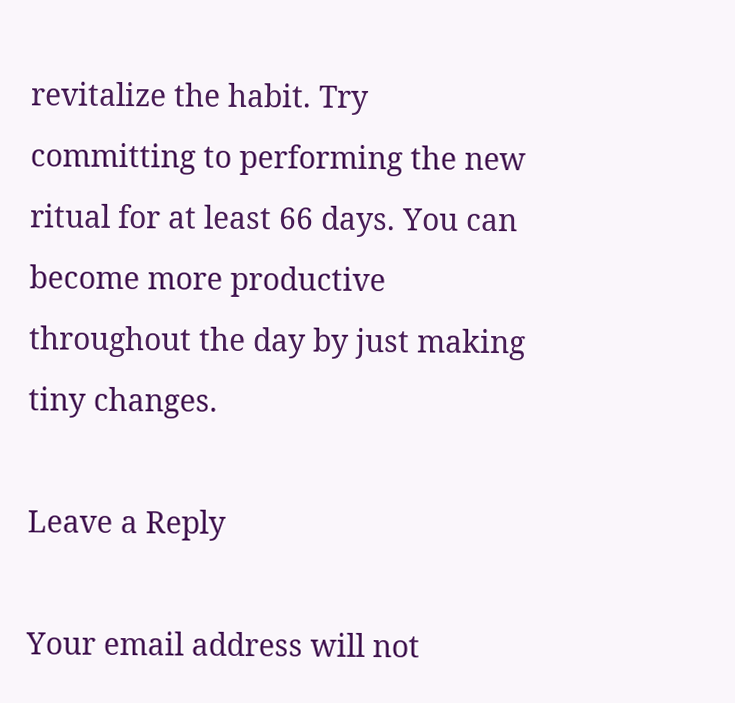revitalize the habit. Try committing to performing the new ritual for at least 66 days. You can become more productive throughout the day by just making tiny changes.

Leave a Reply

Your email address will not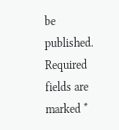be published. Required fields are marked *